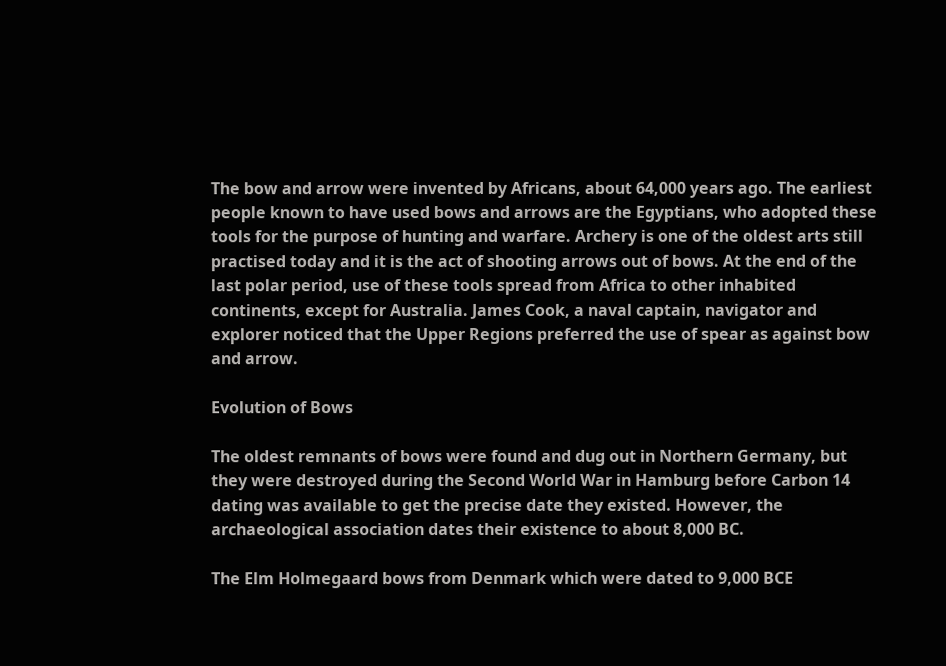The bow and arrow were invented by Africans, about 64,000 years ago. The earliest people known to have used bows and arrows are the Egyptians, who adopted these tools for the purpose of hunting and warfare. Archery is one of the oldest arts still practised today and it is the act of shooting arrows out of bows. At the end of the last polar period, use of these tools spread from Africa to other inhabited continents, except for Australia. James Cook, a naval captain, navigator and explorer noticed that the Upper Regions preferred the use of spear as against bow and arrow.

Evolution of Bows

The oldest remnants of bows were found and dug out in Northern Germany, but they were destroyed during the Second World War in Hamburg before Carbon 14 dating was available to get the precise date they existed. However, the archaeological association dates their existence to about 8,000 BC.

The Elm Holmegaard bows from Denmark which were dated to 9,000 BCE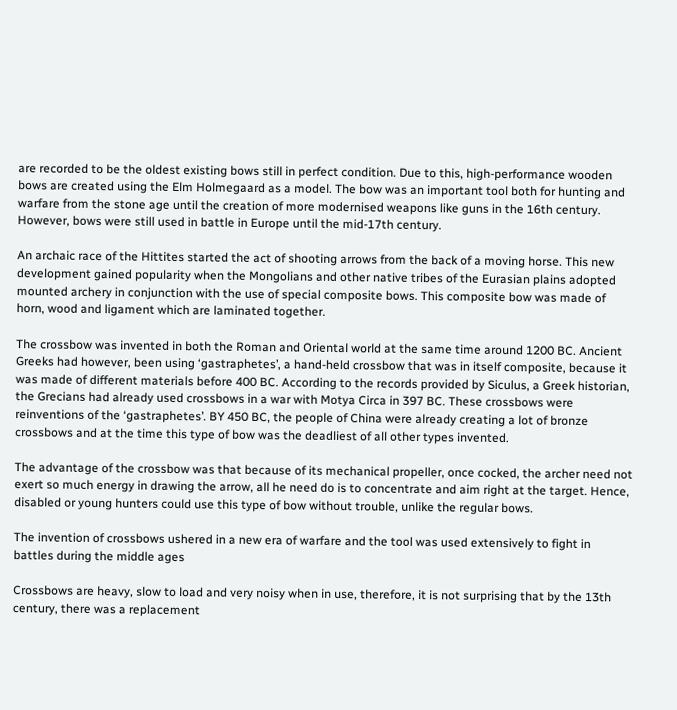are recorded to be the oldest existing bows still in perfect condition. Due to this, high-performance wooden bows are created using the Elm Holmegaard as a model. The bow was an important tool both for hunting and warfare from the stone age until the creation of more modernised weapons like guns in the 16th century. However, bows were still used in battle in Europe until the mid-17th century.

An archaic race of the Hittites started the act of shooting arrows from the back of a moving horse. This new development gained popularity when the Mongolians and other native tribes of the Eurasian plains adopted mounted archery in conjunction with the use of special composite bows. This composite bow was made of horn, wood and ligament which are laminated together.

The crossbow was invented in both the Roman and Oriental world at the same time around 1200 BC. Ancient Greeks had however, been using ‘gastraphetes’, a hand-held crossbow that was in itself composite, because it was made of different materials before 400 BC. According to the records provided by Siculus, a Greek historian, the Grecians had already used crossbows in a war with Motya Circa in 397 BC. These crossbows were reinventions of the ‘gastraphetes’. BY 450 BC, the people of China were already creating a lot of bronze crossbows and at the time this type of bow was the deadliest of all other types invented.

The advantage of the crossbow was that because of its mechanical propeller, once cocked, the archer need not exert so much energy in drawing the arrow, all he need do is to concentrate and aim right at the target. Hence, disabled or young hunters could use this type of bow without trouble, unlike the regular bows.

The invention of crossbows ushered in a new era of warfare and the tool was used extensively to fight in battles during the middle ages

Crossbows are heavy, slow to load and very noisy when in use, therefore, it is not surprising that by the 13th century, there was a replacement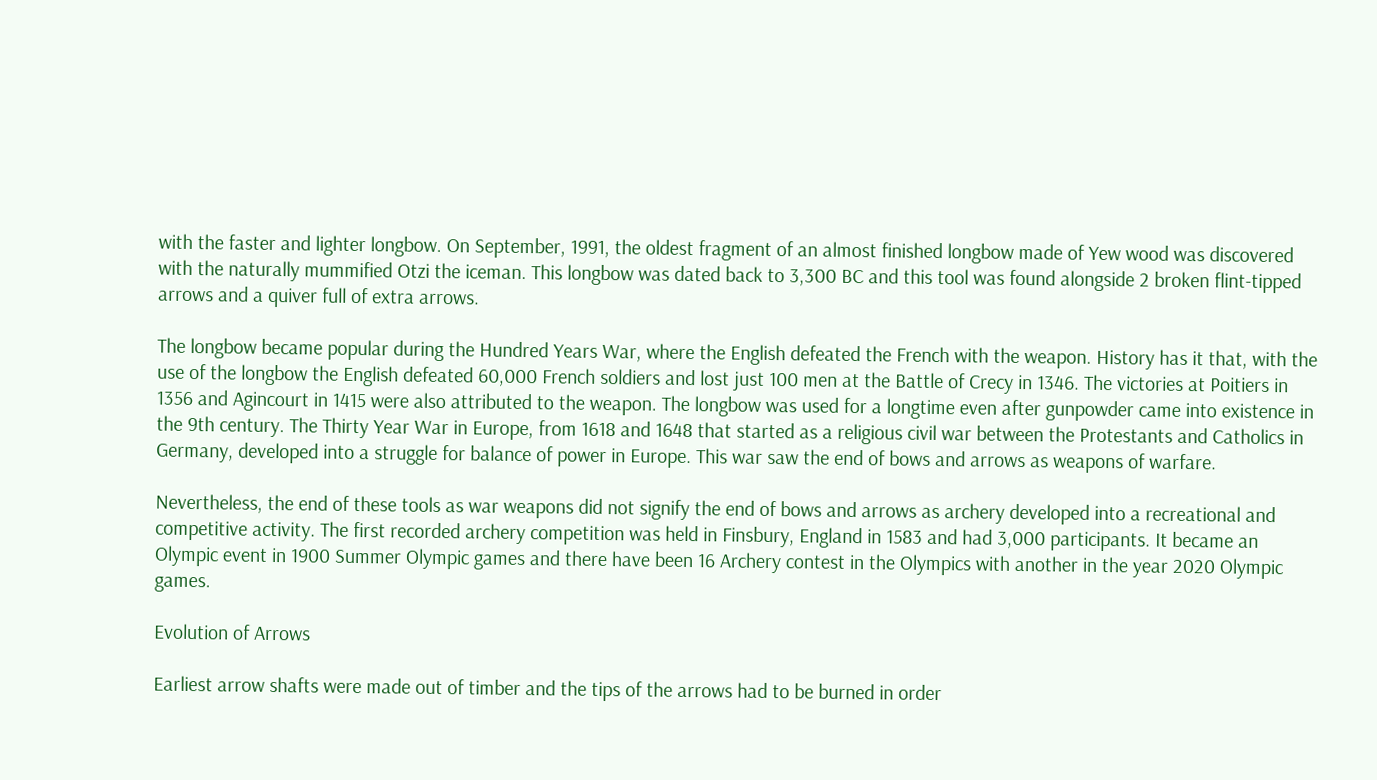with the faster and lighter longbow. On September, 1991, the oldest fragment of an almost finished longbow made of Yew wood was discovered with the naturally mummified Otzi the iceman. This longbow was dated back to 3,300 BC and this tool was found alongside 2 broken flint-tipped arrows and a quiver full of extra arrows.

The longbow became popular during the Hundred Years War, where the English defeated the French with the weapon. History has it that, with the use of the longbow the English defeated 60,000 French soldiers and lost just 100 men at the Battle of Crecy in 1346. The victories at Poitiers in 1356 and Agincourt in 1415 were also attributed to the weapon. The longbow was used for a longtime even after gunpowder came into existence in the 9th century. The Thirty Year War in Europe, from 1618 and 1648 that started as a religious civil war between the Protestants and Catholics in Germany, developed into a struggle for balance of power in Europe. This war saw the end of bows and arrows as weapons of warfare.

Nevertheless, the end of these tools as war weapons did not signify the end of bows and arrows as archery developed into a recreational and competitive activity. The first recorded archery competition was held in Finsbury, England in 1583 and had 3,000 participants. It became an Olympic event in 1900 Summer Olympic games and there have been 16 Archery contest in the Olympics with another in the year 2020 Olympic games.

Evolution of Arrows

Earliest arrow shafts were made out of timber and the tips of the arrows had to be burned in order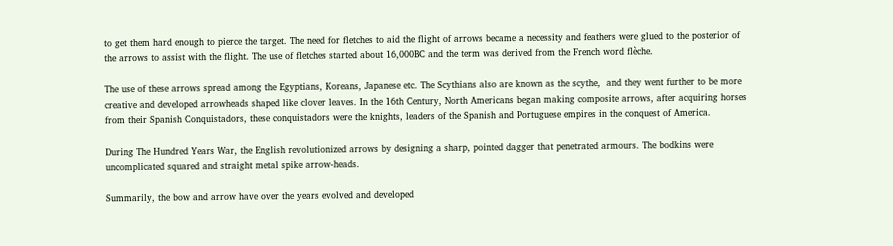to get them hard enough to pierce the target. The need for fletches to aid the flight of arrows became a necessity and feathers were glued to the posterior of the arrows to assist with the flight. The use of fletches started about 16,000BC and the term was derived from the French word flèche.

The use of these arrows spread among the Egyptians, Koreans, Japanese etc. The Scythians also are known as the scythe,  and they went further to be more creative and developed arrowheads shaped like clover leaves. In the 16th Century, North Americans began making composite arrows, after acquiring horses from their Spanish Conquistadors, these conquistadors were the knights, leaders of the Spanish and Portuguese empires in the conquest of America.

During The Hundred Years War, the English revolutionized arrows by designing a sharp, pointed dagger that penetrated armours. The bodkins were uncomplicated squared and straight metal spike arrow-heads.

Summarily, the bow and arrow have over the years evolved and developed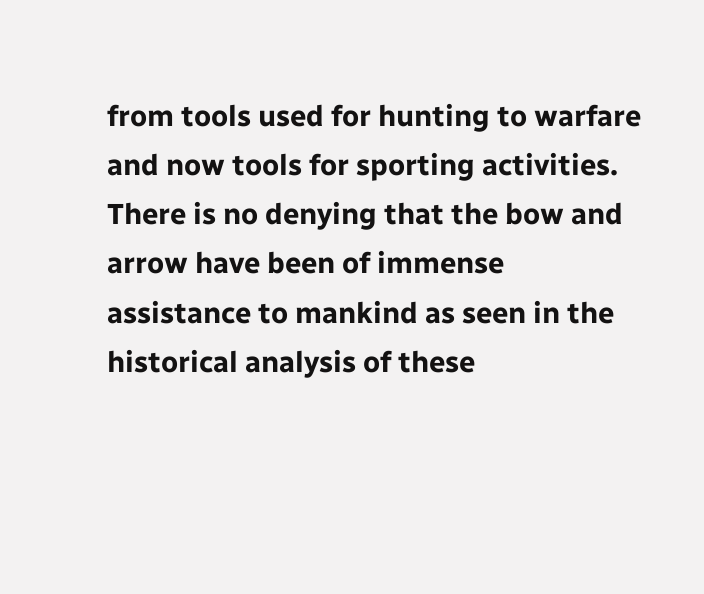from tools used for hunting to warfare and now tools for sporting activities. There is no denying that the bow and arrow have been of immense assistance to mankind as seen in the historical analysis of these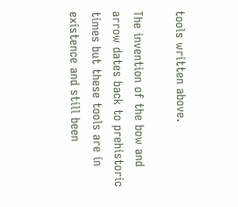tools written above.

The invention of the bow and arrow dates back to prehistoric times but these tools are in existence and still been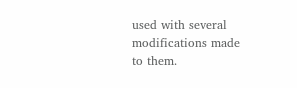used with several modifications made to them.